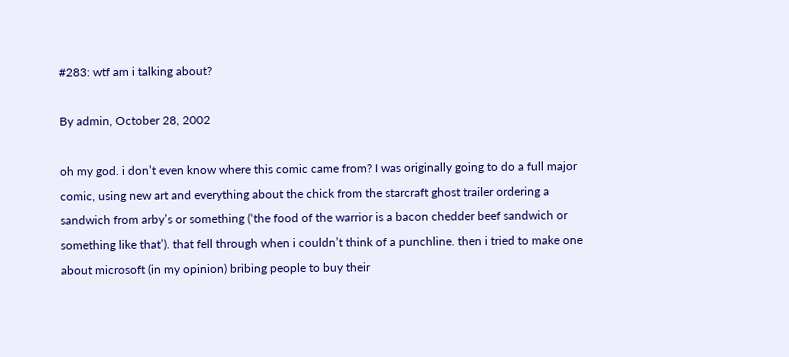#283: wtf am i talking about?

By admin, October 28, 2002

oh my god. i don’t even know where this comic came from? I was originally going to do a full major comic, using new art and everything about the chick from the starcraft ghost trailer ordering a sandwich from arby’s or something (‘the food of the warrior is a bacon chedder beef sandwich or something like that’). that fell through when i couldn’t think of a punchline. then i tried to make one about microsoft (in my opinion) bribing people to buy their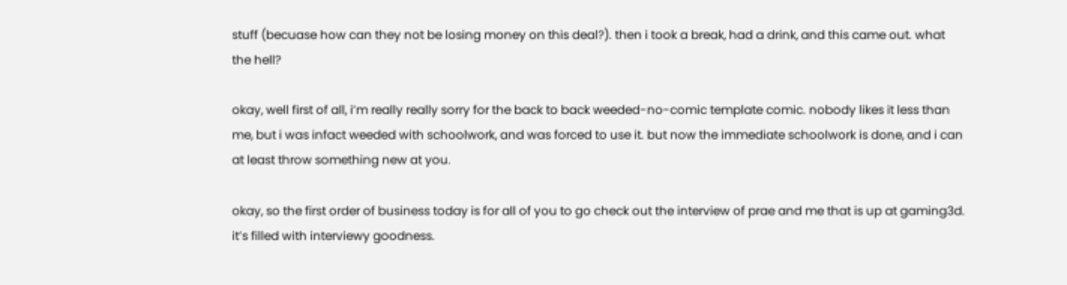stuff (becuase how can they not be losing money on this deal?). then i took a break, had a drink, and this came out. what the hell?

okay, well first of all, i’m really really sorry for the back to back weeded-no-comic template comic. nobody likes it less than me, but i was infact weeded with schoolwork, and was forced to use it. but now the immediate schoolwork is done, and i can at least throw something new at you.

okay, so the first order of business today is for all of you to go check out the interview of prae and me that is up at gaming3d. it’s filled with interviewy goodness.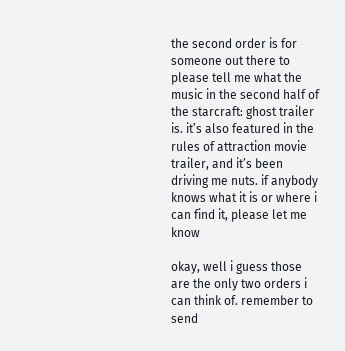the second order is for someone out there to please tell me what the music in the second half of the starcraft: ghost trailer is. it’s also featured in the rules of attraction movie trailer, and it’s been driving me nuts. if anybody knows what it is or where i can find it, please let me know

okay, well i guess those are the only two orders i can think of. remember to send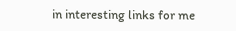in interesting links for me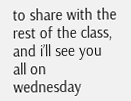to share with the rest of the class, and i’ll see you all on wednesday